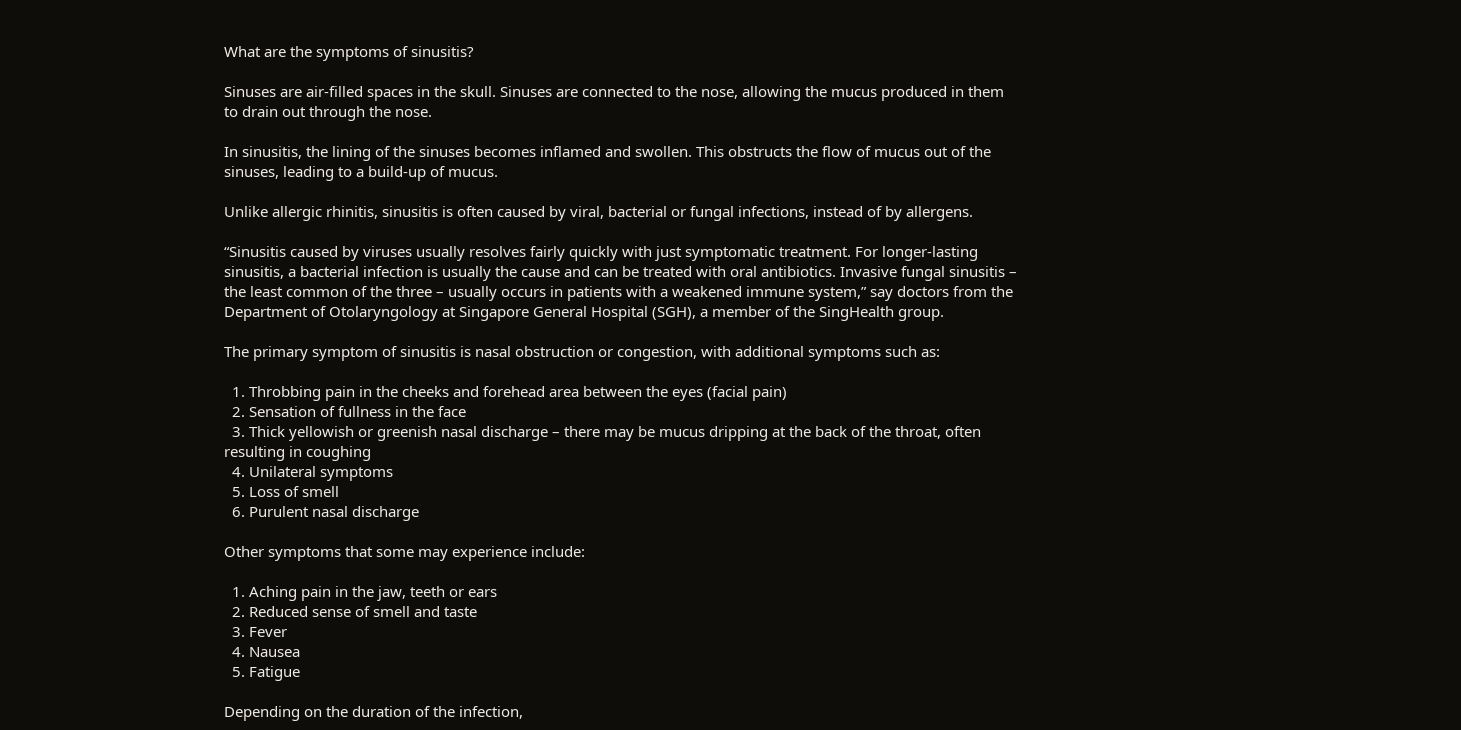What are the symptoms of sinusitis?

Sinuses are air-filled spaces in the skull. Sinuses are connected to the nose, allowing the mucus produced in them to drain out through the nose.

In sinusitis, the lining of the sinuses becomes inflamed and swollen. This obstructs the flow of mucus out of the sinuses, leading to a build-up of mucus.

Unlike allergic rhinitis, sinusitis is often caused by viral, bacterial or fungal infections, instead of by allergens.

“Sinusitis caused by viruses usually resolves fairly quickly with just symptomatic treatment. For longer-lasting sinusitis, a bacterial infection is usually the cause and can be treated with oral antibiotics. Invasive fungal sinusitis – the least common of the three – usually occurs in patients with a weakened immune system,” say doctors from the Department of Otolaryngology at Singapore General Hospital (SGH), a member of the SingHealth group.

The primary symptom of sinusitis is nasal obstruction or congestion, with additional symptoms such as:

  1. Throbbing pain in the cheeks and forehead area between the eyes (facial pain)
  2. Sensation of fullness in the face
  3. Thick yellowish or greenish nasal discharge – there may be mucus dripping at the back of the throat, often resulting in coughing
  4. Unilateral symptoms
  5. Loss of smell
  6. Purulent nasal discharge

Other symptoms that some may experience include:

  1. Aching pain in the jaw, teeth or ears
  2. Reduced sense of smell and taste
  3. Fever
  4. Nausea
  5. Fatigue

Depending on the duration of the infection,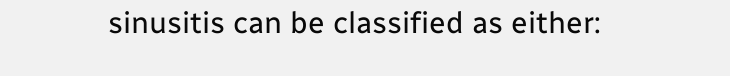sinusitis can be classified as either: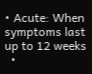• Acute: When symptoms last up to 12 weeks
  •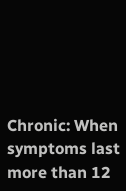Chronic: When symptoms last more than 12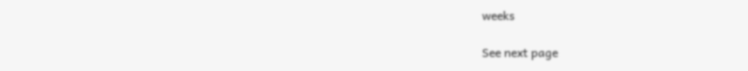weeks

See next page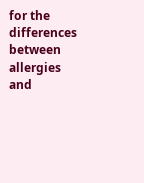for the differences between allergies and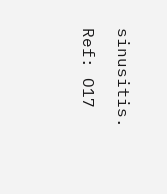sinusitis.

Ref: O17